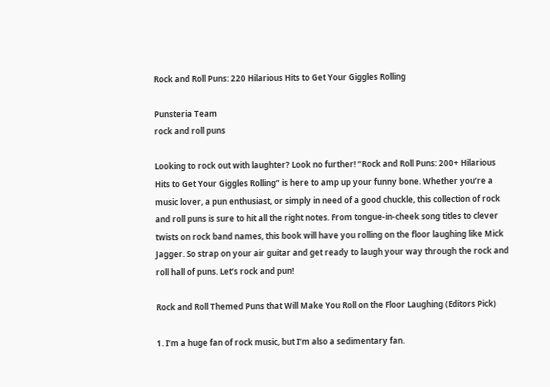Rock and Roll Puns: 220 Hilarious Hits to Get Your Giggles Rolling

Punsteria Team
rock and roll puns

Looking to rock out with laughter? Look no further! “Rock and Roll Puns: 200+ Hilarious Hits to Get Your Giggles Rolling” is here to amp up your funny bone. Whether you’re a music lover, a pun enthusiast, or simply in need of a good chuckle, this collection of rock and roll puns is sure to hit all the right notes. From tongue-in-cheek song titles to clever twists on rock band names, this book will have you rolling on the floor laughing like Mick Jagger. So strap on your air guitar and get ready to laugh your way through the rock and roll hall of puns. Let’s rock and pun!

Rock and Roll Themed Puns that Will Make You Roll on the Floor Laughing (Editors Pick)

1. I’m a huge fan of rock music, but I’m also a sedimentary fan.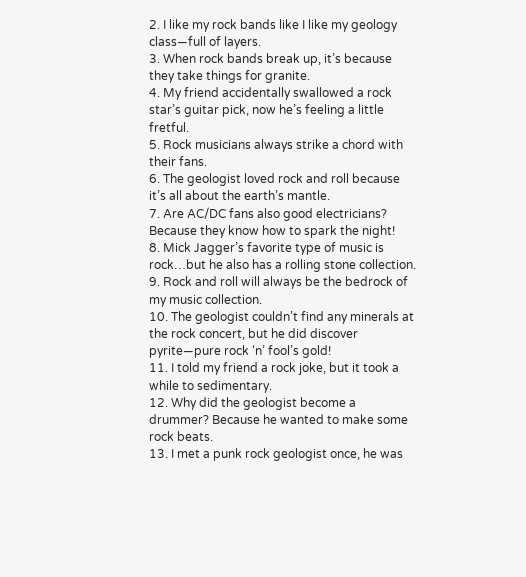2. I like my rock bands like I like my geology class—full of layers.
3. When rock bands break up, it’s because they take things for granite.
4. My friend accidentally swallowed a rock star’s guitar pick, now he’s feeling a little fretful.
5. Rock musicians always strike a chord with their fans.
6. The geologist loved rock and roll because it’s all about the earth’s mantle.
7. Are AC/DC fans also good electricians? Because they know how to spark the night!
8. Mick Jagger’s favorite type of music is rock…but he also has a rolling stone collection.
9. Rock and roll will always be the bedrock of my music collection.
10. The geologist couldn’t find any minerals at the rock concert, but he did discover pyrite—pure rock ‘n’ fool’s gold!
11. I told my friend a rock joke, but it took a while to sedimentary.
12. Why did the geologist become a drummer? Because he wanted to make some rock beats.
13. I met a punk rock geologist once, he was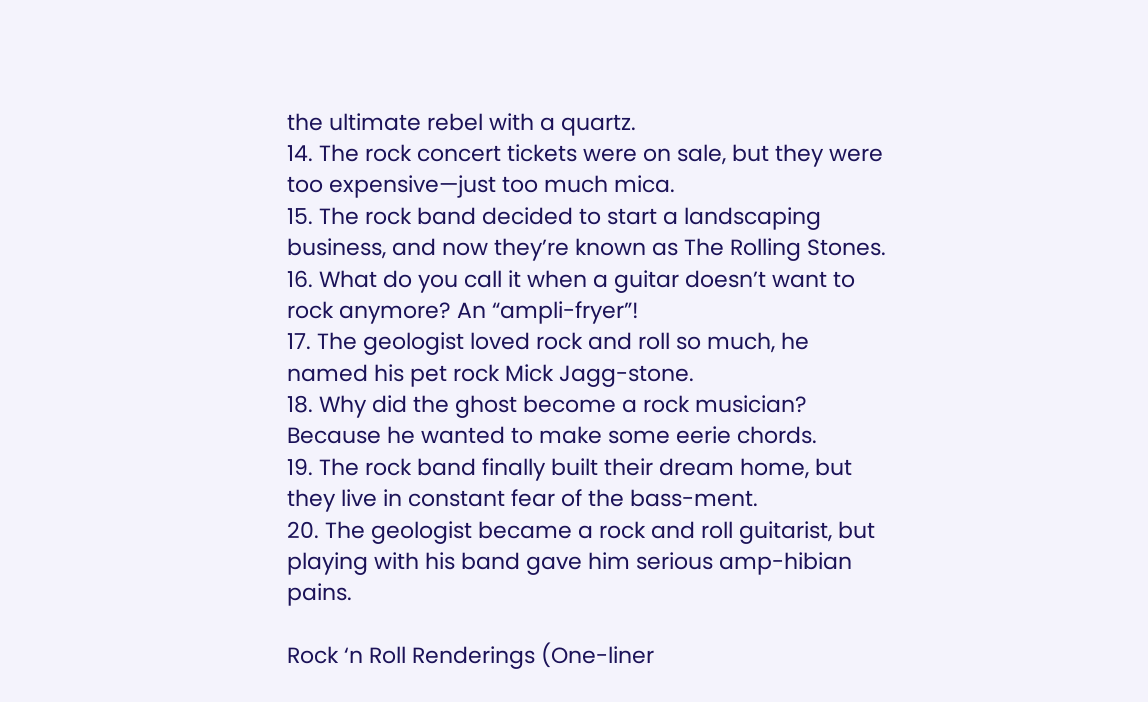the ultimate rebel with a quartz.
14. The rock concert tickets were on sale, but they were too expensive—just too much mica.
15. The rock band decided to start a landscaping business, and now they’re known as The Rolling Stones.
16. What do you call it when a guitar doesn’t want to rock anymore? An “ampli-fryer”!
17. The geologist loved rock and roll so much, he named his pet rock Mick Jagg-stone.
18. Why did the ghost become a rock musician? Because he wanted to make some eerie chords.
19. The rock band finally built their dream home, but they live in constant fear of the bass-ment.
20. The geologist became a rock and roll guitarist, but playing with his band gave him serious amp-hibian pains.

Rock ‘n Roll Renderings (One-liner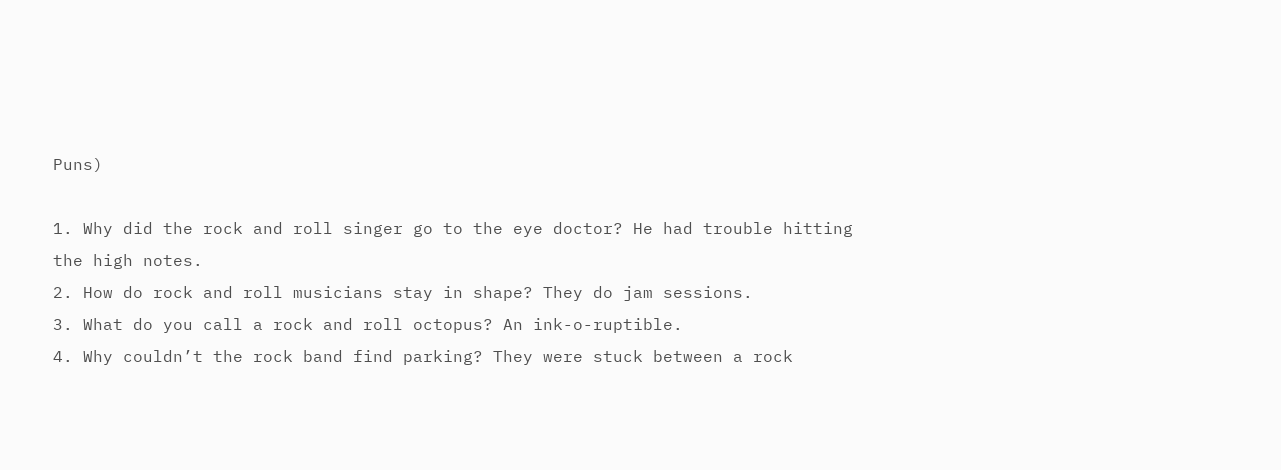Puns)

1. Why did the rock and roll singer go to the eye doctor? He had trouble hitting the high notes.
2. How do rock and roll musicians stay in shape? They do jam sessions.
3. What do you call a rock and roll octopus? An ink-o-ruptible.
4. Why couldn’t the rock band find parking? They were stuck between a rock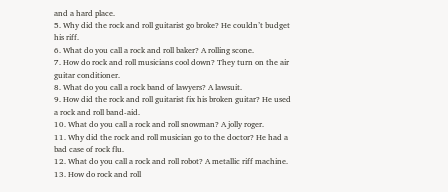and a hard place.
5. Why did the rock and roll guitarist go broke? He couldn’t budget his riff.
6. What do you call a rock and roll baker? A rolling scone.
7. How do rock and roll musicians cool down? They turn on the air guitar conditioner.
8. What do you call a rock band of lawyers? A lawsuit.
9. How did the rock and roll guitarist fix his broken guitar? He used a rock and roll band-aid.
10. What do you call a rock and roll snowman? A jolly roger.
11. Why did the rock and roll musician go to the doctor? He had a bad case of rock flu.
12. What do you call a rock and roll robot? A metallic riff machine.
13. How do rock and roll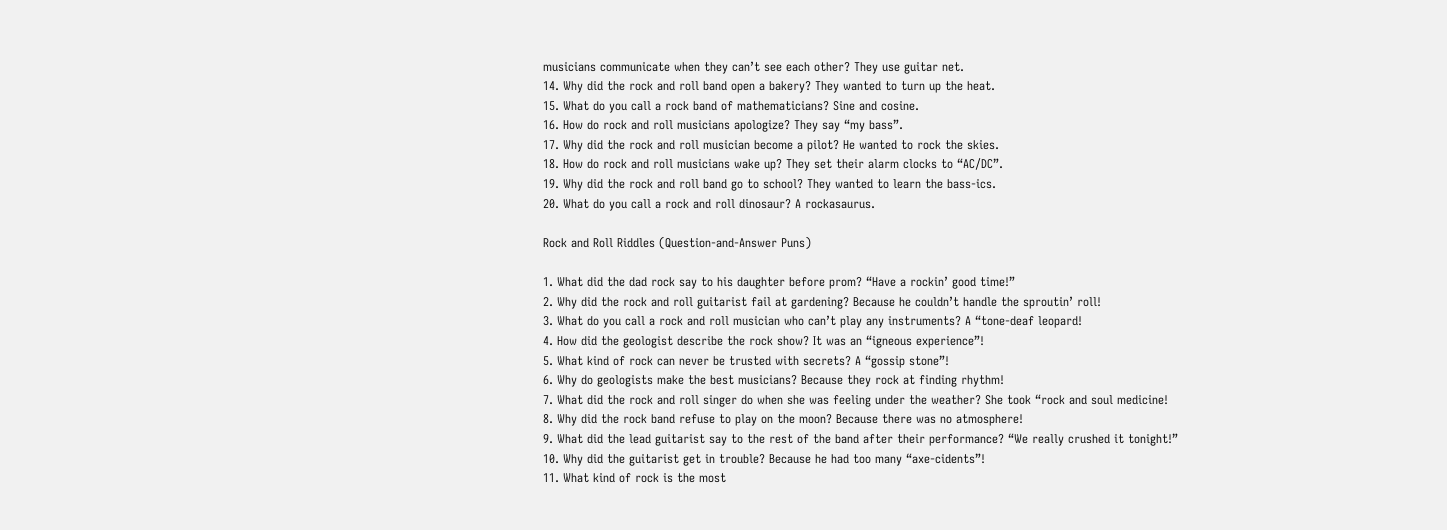musicians communicate when they can’t see each other? They use guitar net.
14. Why did the rock and roll band open a bakery? They wanted to turn up the heat.
15. What do you call a rock band of mathematicians? Sine and cosine.
16. How do rock and roll musicians apologize? They say “my bass”.
17. Why did the rock and roll musician become a pilot? He wanted to rock the skies.
18. How do rock and roll musicians wake up? They set their alarm clocks to “AC/DC”.
19. Why did the rock and roll band go to school? They wanted to learn the bass-ics.
20. What do you call a rock and roll dinosaur? A rockasaurus.

Rock and Roll Riddles (Question-and-Answer Puns)

1. What did the dad rock say to his daughter before prom? “Have a rockin’ good time!”
2. Why did the rock and roll guitarist fail at gardening? Because he couldn’t handle the sproutin’ roll!
3. What do you call a rock and roll musician who can’t play any instruments? A “tone-deaf leopard!
4. How did the geologist describe the rock show? It was an “igneous experience”!
5. What kind of rock can never be trusted with secrets? A “gossip stone”!
6. Why do geologists make the best musicians? Because they rock at finding rhythm!
7. What did the rock and roll singer do when she was feeling under the weather? She took “rock and soul medicine!
8. Why did the rock band refuse to play on the moon? Because there was no atmosphere!
9. What did the lead guitarist say to the rest of the band after their performance? “We really crushed it tonight!”
10. Why did the guitarist get in trouble? Because he had too many “axe-cidents”!
11. What kind of rock is the most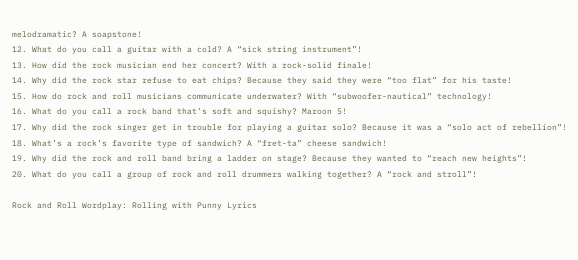melodramatic? A soapstone!
12. What do you call a guitar with a cold? A “sick string instrument”!
13. How did the rock musician end her concert? With a rock-solid finale!
14. Why did the rock star refuse to eat chips? Because they said they were “too flat” for his taste!
15. How do rock and roll musicians communicate underwater? With “subwoofer-nautical” technology!
16. What do you call a rock band that’s soft and squishy? Maroon 5!
17. Why did the rock singer get in trouble for playing a guitar solo? Because it was a “solo act of rebellion”!
18. What’s a rock’s favorite type of sandwich? A “fret-ta” cheese sandwich!
19. Why did the rock and roll band bring a ladder on stage? Because they wanted to “reach new heights”!
20. What do you call a group of rock and roll drummers walking together? A “rock and stroll”!

Rock and Roll Wordplay: Rolling with Punny Lyrics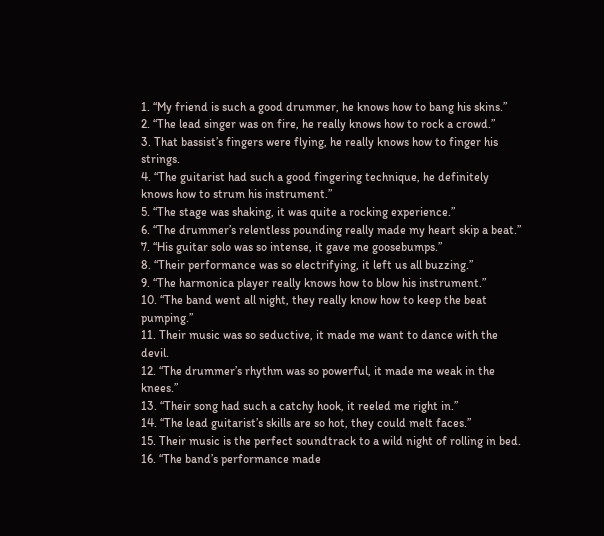1. “My friend is such a good drummer, he knows how to bang his skins.”
2. “The lead singer was on fire, he really knows how to rock a crowd.”
3. That bassist’s fingers were flying, he really knows how to finger his strings.
4. “The guitarist had such a good fingering technique, he definitely knows how to strum his instrument.”
5. “The stage was shaking, it was quite a rocking experience.”
6. “The drummer’s relentless pounding really made my heart skip a beat.”
7. “His guitar solo was so intense, it gave me goosebumps.”
8. “Their performance was so electrifying, it left us all buzzing.”
9. “The harmonica player really knows how to blow his instrument.”
10. “The band went all night, they really know how to keep the beat pumping.”
11. Their music was so seductive, it made me want to dance with the devil.
12. “The drummer’s rhythm was so powerful, it made me weak in the knees.”
13. “Their song had such a catchy hook, it reeled me right in.”
14. “The lead guitarist’s skills are so hot, they could melt faces.”
15. Their music is the perfect soundtrack to a wild night of rolling in bed.
16. “The band’s performance made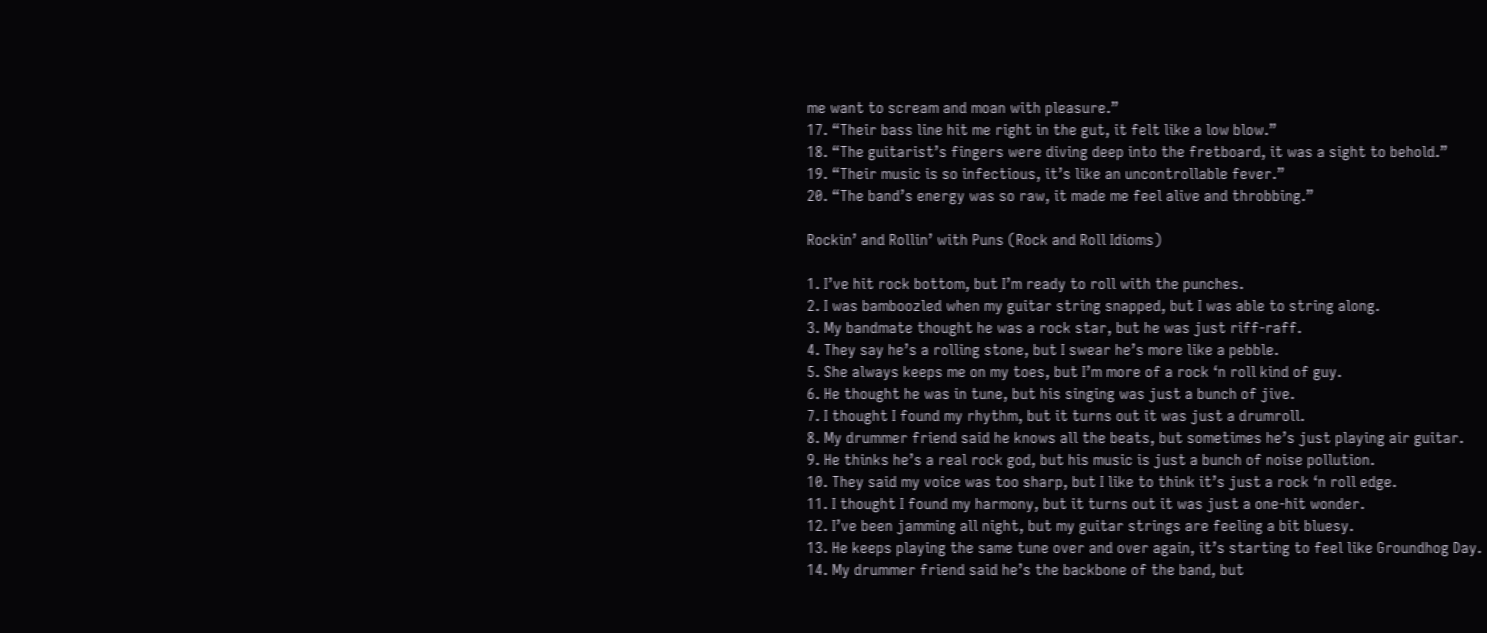me want to scream and moan with pleasure.”
17. “Their bass line hit me right in the gut, it felt like a low blow.”
18. “The guitarist’s fingers were diving deep into the fretboard, it was a sight to behold.”
19. “Their music is so infectious, it’s like an uncontrollable fever.”
20. “The band’s energy was so raw, it made me feel alive and throbbing.”

Rockin’ and Rollin’ with Puns (Rock and Roll Idioms)

1. I’ve hit rock bottom, but I’m ready to roll with the punches.
2. I was bamboozled when my guitar string snapped, but I was able to string along.
3. My bandmate thought he was a rock star, but he was just riff-raff.
4. They say he’s a rolling stone, but I swear he’s more like a pebble.
5. She always keeps me on my toes, but I’m more of a rock ‘n roll kind of guy.
6. He thought he was in tune, but his singing was just a bunch of jive.
7. I thought I found my rhythm, but it turns out it was just a drumroll.
8. My drummer friend said he knows all the beats, but sometimes he’s just playing air guitar.
9. He thinks he’s a real rock god, but his music is just a bunch of noise pollution.
10. They said my voice was too sharp, but I like to think it’s just a rock ‘n roll edge.
11. I thought I found my harmony, but it turns out it was just a one-hit wonder.
12. I’ve been jamming all night, but my guitar strings are feeling a bit bluesy.
13. He keeps playing the same tune over and over again, it’s starting to feel like Groundhog Day.
14. My drummer friend said he’s the backbone of the band, but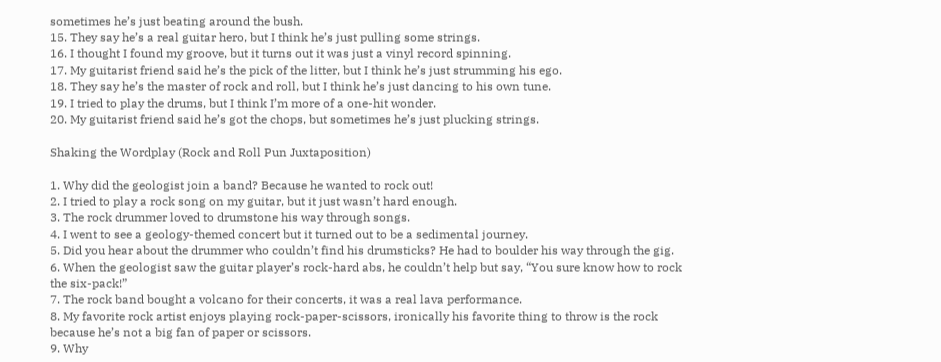sometimes he’s just beating around the bush.
15. They say he’s a real guitar hero, but I think he’s just pulling some strings.
16. I thought I found my groove, but it turns out it was just a vinyl record spinning.
17. My guitarist friend said he’s the pick of the litter, but I think he’s just strumming his ego.
18. They say he’s the master of rock and roll, but I think he’s just dancing to his own tune.
19. I tried to play the drums, but I think I’m more of a one-hit wonder.
20. My guitarist friend said he’s got the chops, but sometimes he’s just plucking strings.

Shaking the Wordplay (Rock and Roll Pun Juxtaposition)

1. Why did the geologist join a band? Because he wanted to rock out!
2. I tried to play a rock song on my guitar, but it just wasn’t hard enough.
3. The rock drummer loved to drumstone his way through songs.
4. I went to see a geology-themed concert but it turned out to be a sedimental journey.
5. Did you hear about the drummer who couldn’t find his drumsticks? He had to boulder his way through the gig.
6. When the geologist saw the guitar player’s rock-hard abs, he couldn’t help but say, “You sure know how to rock the six-pack!”
7. The rock band bought a volcano for their concerts, it was a real lava performance.
8. My favorite rock artist enjoys playing rock-paper-scissors, ironically his favorite thing to throw is the rock because he’s not a big fan of paper or scissors.
9. Why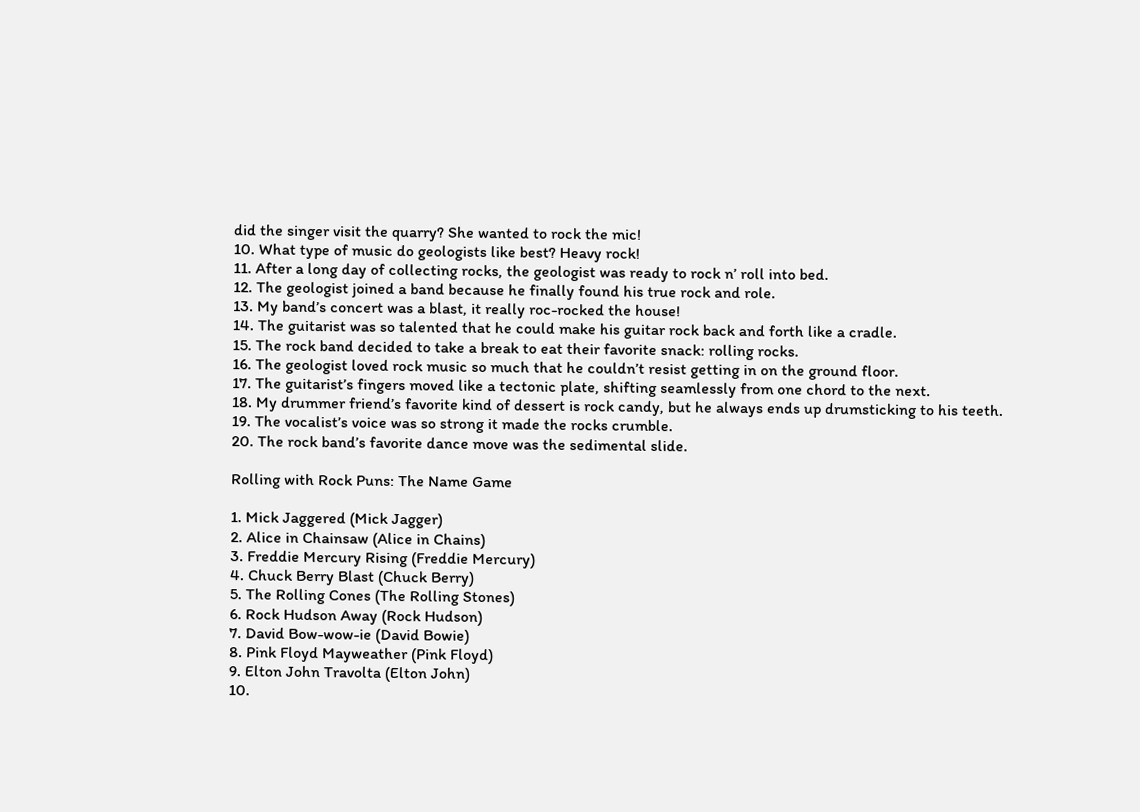did the singer visit the quarry? She wanted to rock the mic!
10. What type of music do geologists like best? Heavy rock!
11. After a long day of collecting rocks, the geologist was ready to rock n’ roll into bed.
12. The geologist joined a band because he finally found his true rock and role.
13. My band’s concert was a blast, it really roc-rocked the house!
14. The guitarist was so talented that he could make his guitar rock back and forth like a cradle.
15. The rock band decided to take a break to eat their favorite snack: rolling rocks.
16. The geologist loved rock music so much that he couldn’t resist getting in on the ground floor.
17. The guitarist’s fingers moved like a tectonic plate, shifting seamlessly from one chord to the next.
18. My drummer friend’s favorite kind of dessert is rock candy, but he always ends up drumsticking to his teeth.
19. The vocalist’s voice was so strong it made the rocks crumble.
20. The rock band’s favorite dance move was the sedimental slide.

Rolling with Rock Puns: The Name Game

1. Mick Jaggered (Mick Jagger)
2. Alice in Chainsaw (Alice in Chains)
3. Freddie Mercury Rising (Freddie Mercury)
4. Chuck Berry Blast (Chuck Berry)
5. The Rolling Cones (The Rolling Stones)
6. Rock Hudson Away (Rock Hudson)
7. David Bow-wow-ie (David Bowie)
8. Pink Floyd Mayweather (Pink Floyd)
9. Elton John Travolta (Elton John)
10.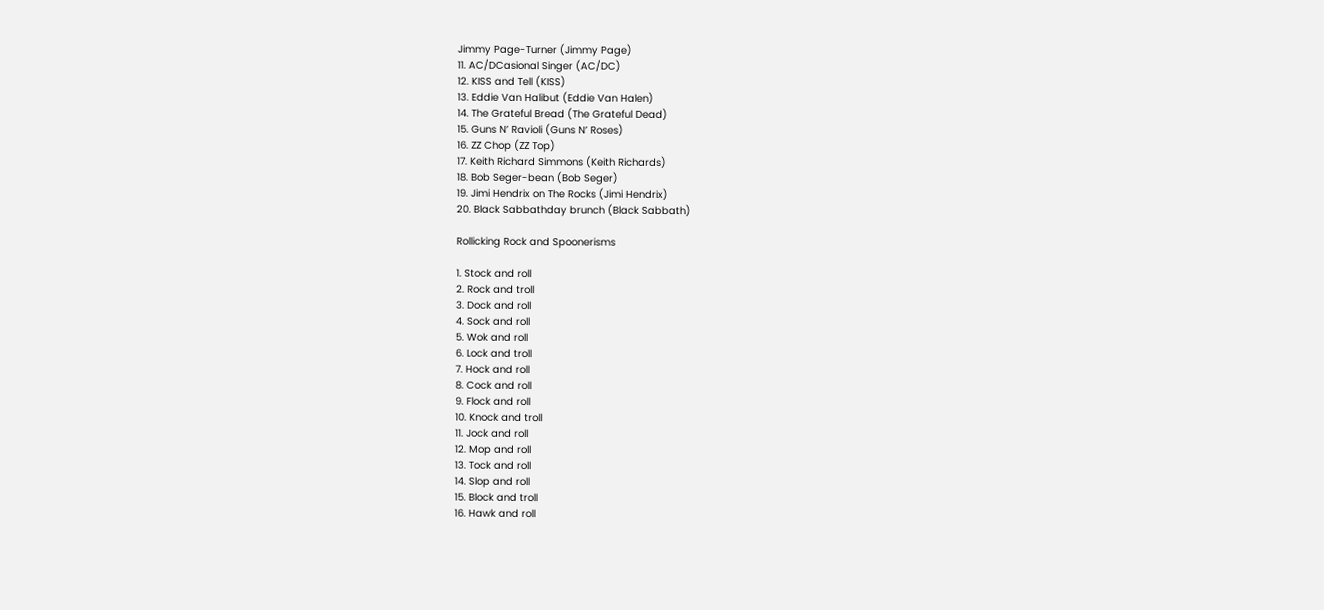Jimmy Page-Turner (Jimmy Page)
11. AC/DCasional Singer (AC/DC)
12. KISS and Tell (KISS)
13. Eddie Van Halibut (Eddie Van Halen)
14. The Grateful Bread (The Grateful Dead)
15. Guns N’ Ravioli (Guns N’ Roses)
16. ZZ Chop (ZZ Top)
17. Keith Richard Simmons (Keith Richards)
18. Bob Seger-bean (Bob Seger)
19. Jimi Hendrix on The Rocks (Jimi Hendrix)
20. Black Sabbathday brunch (Black Sabbath)

Rollicking Rock and Spoonerisms

1. Stock and roll
2. Rock and troll
3. Dock and roll
4. Sock and roll
5. Wok and roll
6. Lock and troll
7. Hock and roll
8. Cock and roll
9. Flock and roll
10. Knock and troll
11. Jock and roll
12. Mop and roll
13. Tock and roll
14. Slop and roll
15. Block and troll
16. Hawk and roll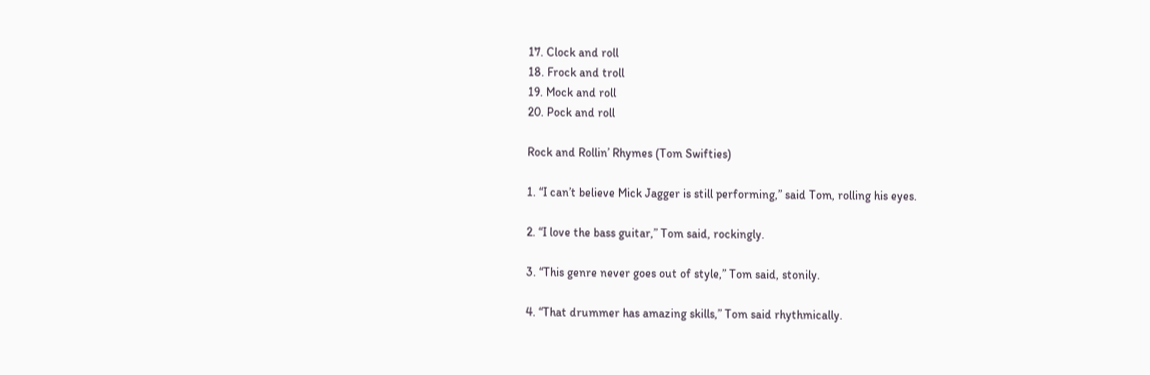17. Clock and roll
18. Frock and troll
19. Mock and roll
20. Pock and roll

Rock and Rollin’ Rhymes (Tom Swifties)

1. “I can’t believe Mick Jagger is still performing,” said Tom, rolling his eyes.

2. “I love the bass guitar,” Tom said, rockingly.

3. “This genre never goes out of style,” Tom said, stonily.

4. “That drummer has amazing skills,” Tom said rhythmically.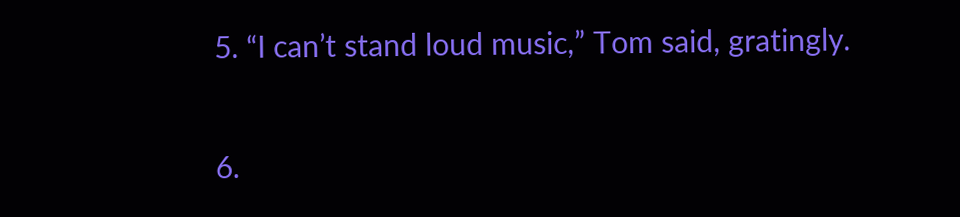5. “I can’t stand loud music,” Tom said, gratingly.

6.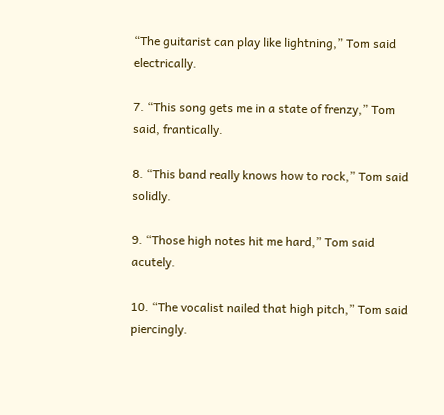“The guitarist can play like lightning,” Tom said electrically.

7. “This song gets me in a state of frenzy,” Tom said, frantically.

8. “This band really knows how to rock,” Tom said solidly.

9. “Those high notes hit me hard,” Tom said acutely.

10. “The vocalist nailed that high pitch,” Tom said piercingly.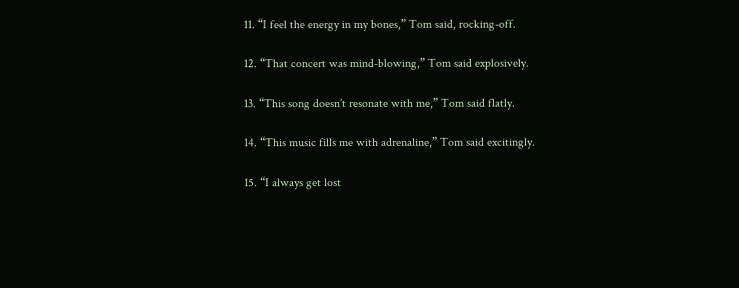11. “I feel the energy in my bones,” Tom said, rocking-off.

12. “That concert was mind-blowing,” Tom said explosively.

13. “This song doesn’t resonate with me,” Tom said flatly.

14. “This music fills me with adrenaline,” Tom said excitingly.

15. “I always get lost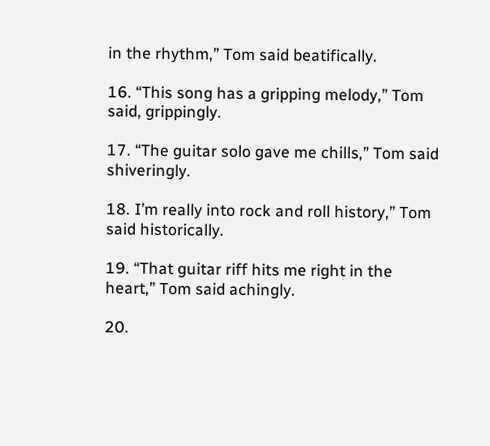in the rhythm,” Tom said beatifically.

16. “This song has a gripping melody,” Tom said, grippingly.

17. “The guitar solo gave me chills,” Tom said shiveringly.

18. I’m really into rock and roll history,” Tom said historically.

19. “That guitar riff hits me right in the heart,” Tom said achingly.

20.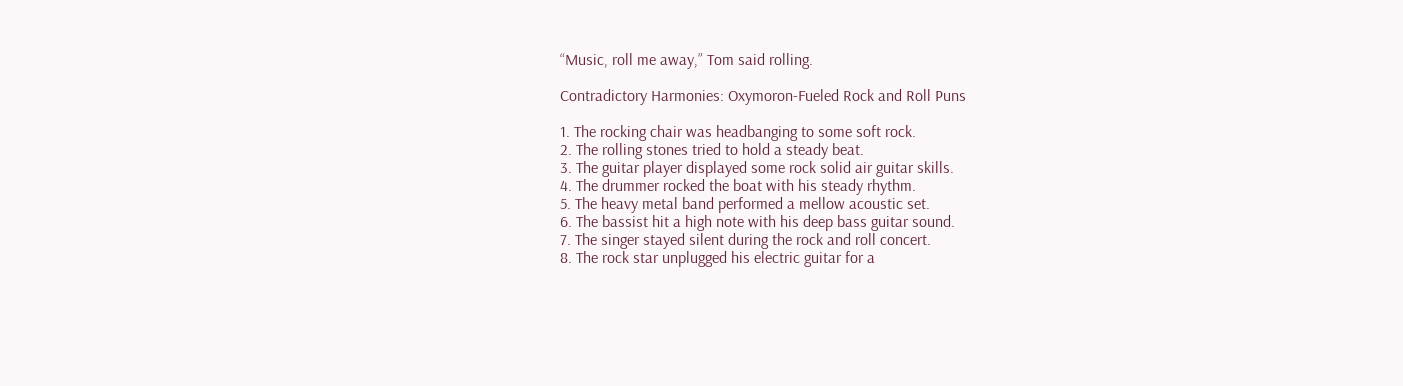“Music, roll me away,” Tom said rolling.

Contradictory Harmonies: Oxymoron-Fueled Rock and Roll Puns

1. The rocking chair was headbanging to some soft rock.
2. The rolling stones tried to hold a steady beat.
3. The guitar player displayed some rock solid air guitar skills.
4. The drummer rocked the boat with his steady rhythm.
5. The heavy metal band performed a mellow acoustic set.
6. The bassist hit a high note with his deep bass guitar sound.
7. The singer stayed silent during the rock and roll concert.
8. The rock star unplugged his electric guitar for a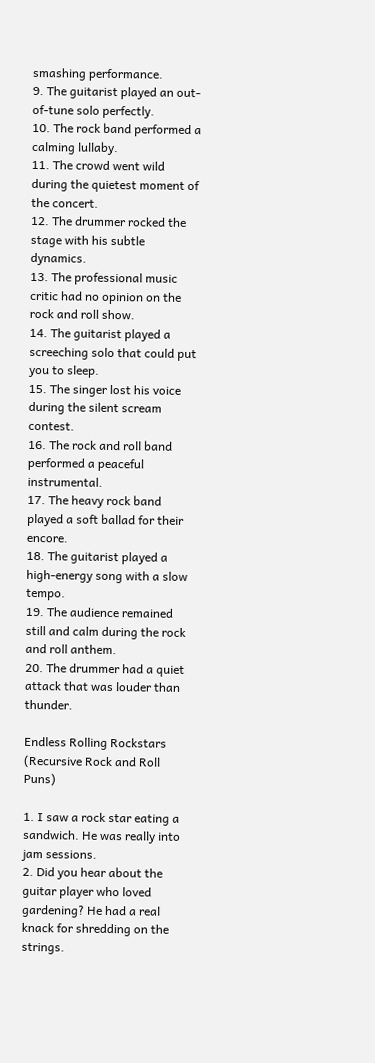smashing performance.
9. The guitarist played an out-of-tune solo perfectly.
10. The rock band performed a calming lullaby.
11. The crowd went wild during the quietest moment of the concert.
12. The drummer rocked the stage with his subtle dynamics.
13. The professional music critic had no opinion on the rock and roll show.
14. The guitarist played a screeching solo that could put you to sleep.
15. The singer lost his voice during the silent scream contest.
16. The rock and roll band performed a peaceful instrumental.
17. The heavy rock band played a soft ballad for their encore.
18. The guitarist played a high-energy song with a slow tempo.
19. The audience remained still and calm during the rock and roll anthem.
20. The drummer had a quiet attack that was louder than thunder.

Endless Rolling Rockstars (Recursive Rock and Roll Puns)

1. I saw a rock star eating a sandwich. He was really into jam sessions.
2. Did you hear about the guitar player who loved gardening? He had a real knack for shredding on the strings.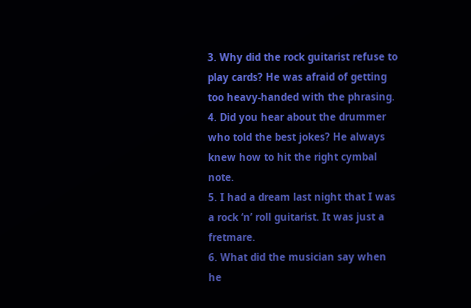3. Why did the rock guitarist refuse to play cards? He was afraid of getting too heavy-handed with the phrasing.
4. Did you hear about the drummer who told the best jokes? He always knew how to hit the right cymbal note.
5. I had a dream last night that I was a rock ‘n’ roll guitarist. It was just a fretmare.
6. What did the musician say when he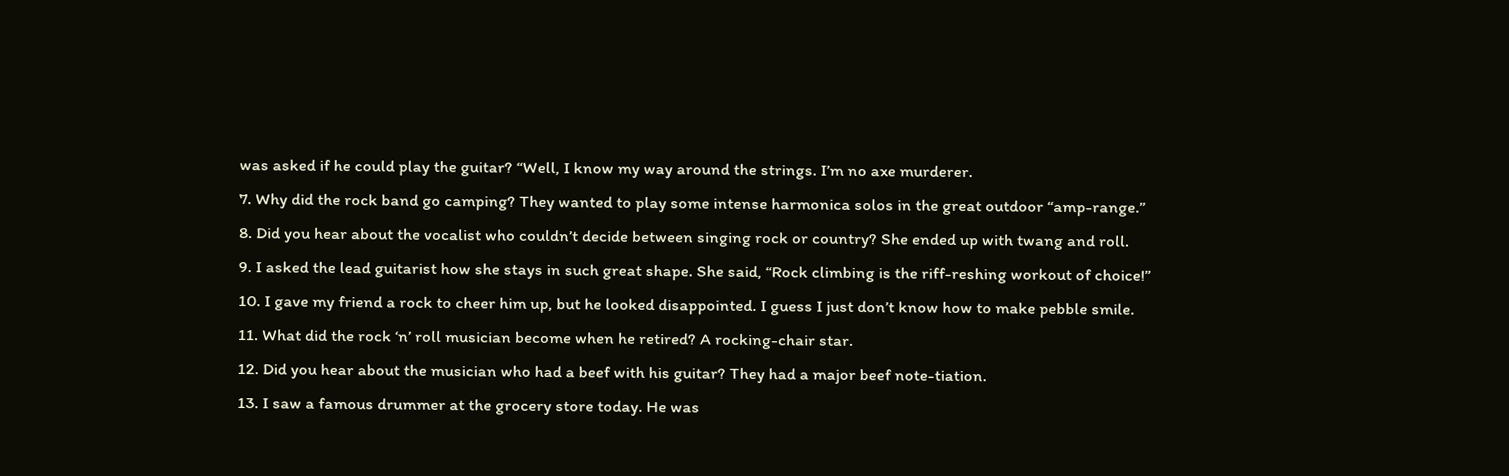was asked if he could play the guitar? “Well, I know my way around the strings. I’m no axe murderer.
7. Why did the rock band go camping? They wanted to play some intense harmonica solos in the great outdoor “amp-range.”
8. Did you hear about the vocalist who couldn’t decide between singing rock or country? She ended up with twang and roll.
9. I asked the lead guitarist how she stays in such great shape. She said, “Rock climbing is the riff-reshing workout of choice!”
10. I gave my friend a rock to cheer him up, but he looked disappointed. I guess I just don’t know how to make pebble smile.
11. What did the rock ‘n’ roll musician become when he retired? A rocking-chair star.
12. Did you hear about the musician who had a beef with his guitar? They had a major beef note-tiation.
13. I saw a famous drummer at the grocery store today. He was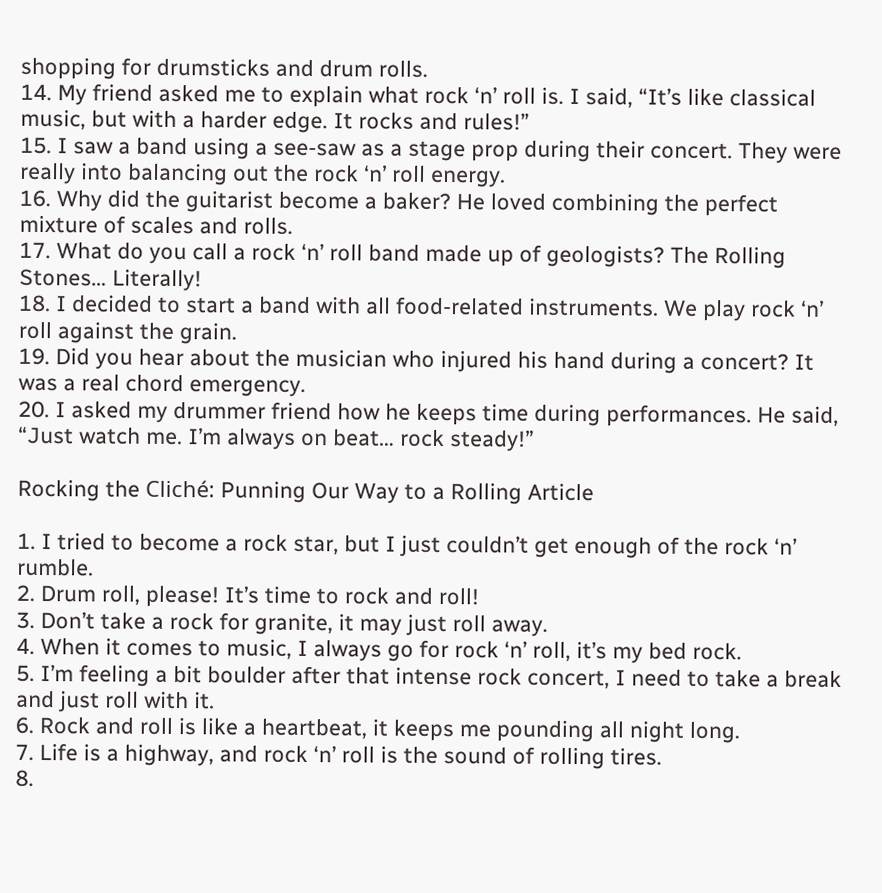shopping for drumsticks and drum rolls.
14. My friend asked me to explain what rock ‘n’ roll is. I said, “It’s like classical music, but with a harder edge. It rocks and rules!”
15. I saw a band using a see-saw as a stage prop during their concert. They were really into balancing out the rock ‘n’ roll energy.
16. Why did the guitarist become a baker? He loved combining the perfect mixture of scales and rolls.
17. What do you call a rock ‘n’ roll band made up of geologists? The Rolling Stones… Literally!
18. I decided to start a band with all food-related instruments. We play rock ‘n’ roll against the grain.
19. Did you hear about the musician who injured his hand during a concert? It was a real chord emergency.
20. I asked my drummer friend how he keeps time during performances. He said, “Just watch me. I’m always on beat… rock steady!”

Rocking the Cliché: Punning Our Way to a Rolling Article

1. I tried to become a rock star, but I just couldn’t get enough of the rock ‘n’ rumble.
2. Drum roll, please! It’s time to rock and roll!
3. Don’t take a rock for granite, it may just roll away.
4. When it comes to music, I always go for rock ‘n’ roll, it’s my bed rock.
5. I’m feeling a bit boulder after that intense rock concert, I need to take a break and just roll with it.
6. Rock and roll is like a heartbeat, it keeps me pounding all night long.
7. Life is a highway, and rock ‘n’ roll is the sound of rolling tires.
8.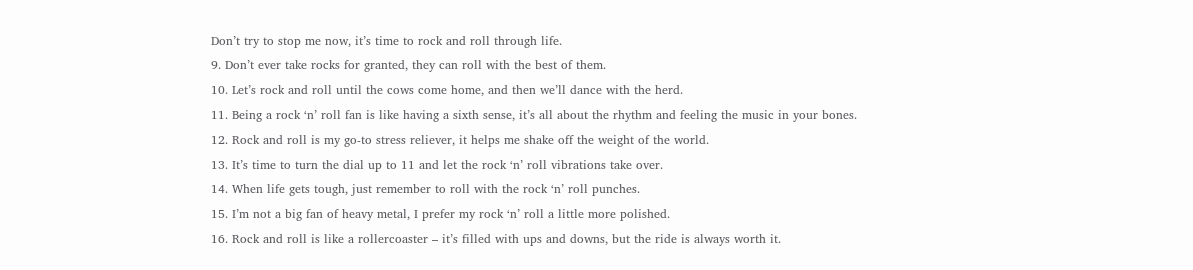Don’t try to stop me now, it’s time to rock and roll through life.
9. Don’t ever take rocks for granted, they can roll with the best of them.
10. Let’s rock and roll until the cows come home, and then we’ll dance with the herd.
11. Being a rock ‘n’ roll fan is like having a sixth sense, it’s all about the rhythm and feeling the music in your bones.
12. Rock and roll is my go-to stress reliever, it helps me shake off the weight of the world.
13. It’s time to turn the dial up to 11 and let the rock ‘n’ roll vibrations take over.
14. When life gets tough, just remember to roll with the rock ‘n’ roll punches.
15. I’m not a big fan of heavy metal, I prefer my rock ‘n’ roll a little more polished.
16. Rock and roll is like a rollercoaster – it’s filled with ups and downs, but the ride is always worth it.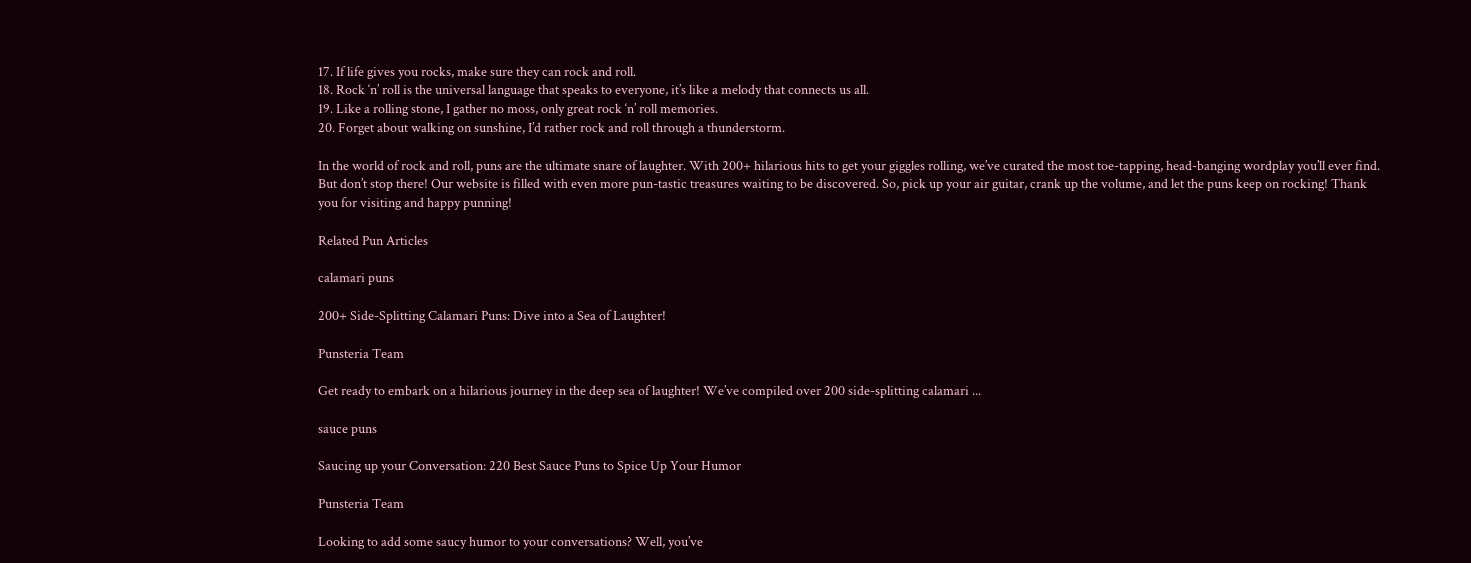17. If life gives you rocks, make sure they can rock and roll.
18. Rock ‘n’ roll is the universal language that speaks to everyone, it’s like a melody that connects us all.
19. Like a rolling stone, I gather no moss, only great rock ‘n’ roll memories.
20. Forget about walking on sunshine, I’d rather rock and roll through a thunderstorm.

In the world of rock and roll, puns are the ultimate snare of laughter. With 200+ hilarious hits to get your giggles rolling, we’ve curated the most toe-tapping, head-banging wordplay you’ll ever find. But don’t stop there! Our website is filled with even more pun-tastic treasures waiting to be discovered. So, pick up your air guitar, crank up the volume, and let the puns keep on rocking! Thank you for visiting and happy punning!

Related Pun Articles

calamari puns

200+ Side-Splitting Calamari Puns: Dive into a Sea of Laughter!

Punsteria Team

Get ready to embark on a hilarious journey in the deep sea of laughter! We’ve compiled over 200 side-splitting calamari ...

sauce puns

Saucing up your Conversation: 220 Best Sauce Puns to Spice Up Your Humor

Punsteria Team

Looking to add some saucy humor to your conversations? Well, you’ve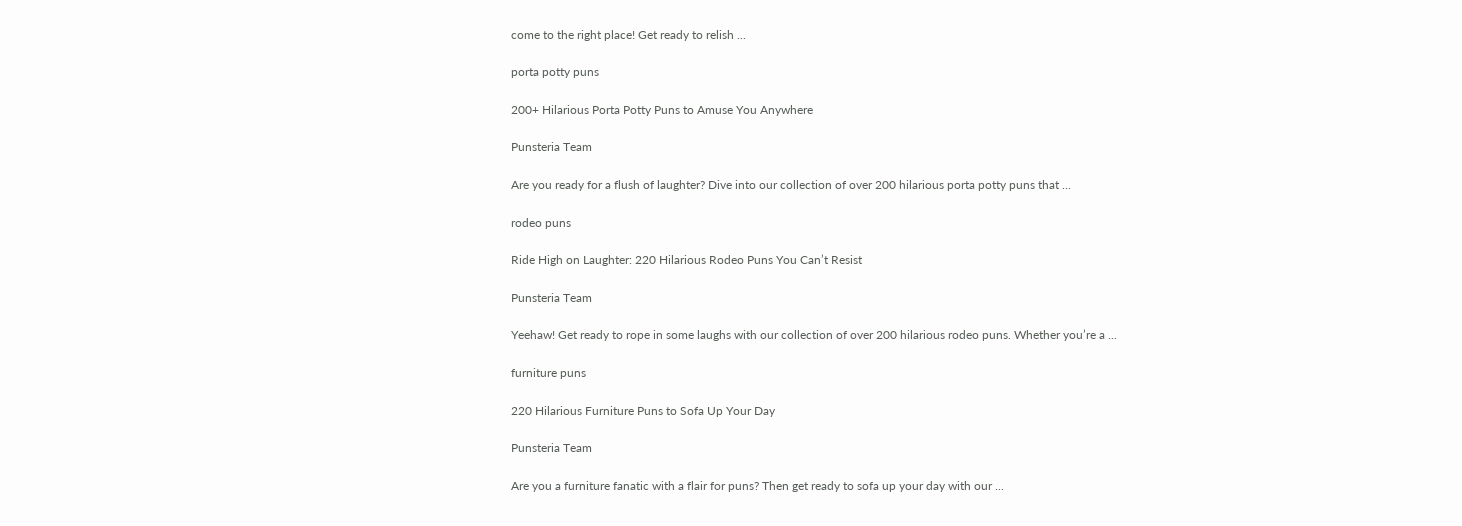come to the right place! Get ready to relish ...

porta potty puns

200+ Hilarious Porta Potty Puns to Amuse You Anywhere

Punsteria Team

Are you ready for a flush of laughter? Dive into our collection of over 200 hilarious porta potty puns that ...

rodeo puns

Ride High on Laughter: 220 Hilarious Rodeo Puns You Can’t Resist

Punsteria Team

Yeehaw! Get ready to rope in some laughs with our collection of over 200 hilarious rodeo puns. Whether you’re a ...

furniture puns

220 Hilarious Furniture Puns to Sofa Up Your Day

Punsteria Team

Are you a furniture fanatic with a flair for puns? Then get ready to sofa up your day with our ...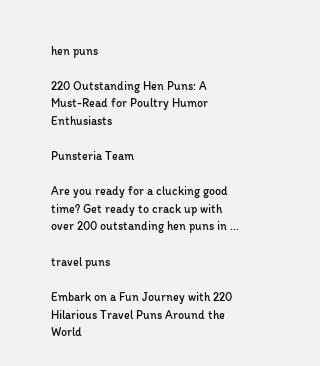hen puns

220 Outstanding Hen Puns: A Must-Read for Poultry Humor Enthusiasts

Punsteria Team

Are you ready for a clucking good time? Get ready to crack up with over 200 outstanding hen puns in ...

travel puns

Embark on a Fun Journey with 220 Hilarious Travel Puns Around the World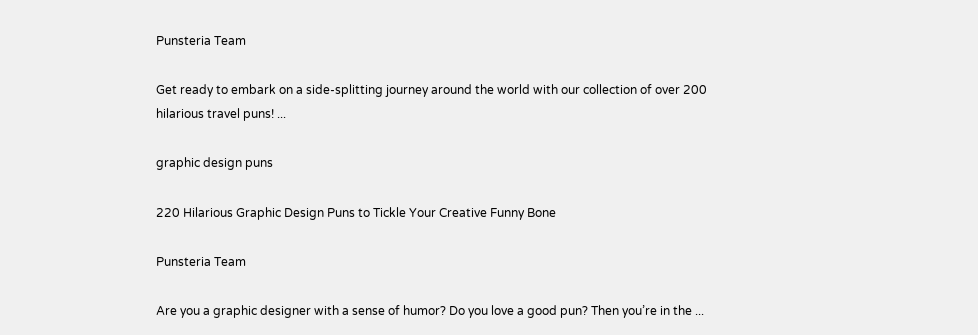Punsteria Team

Get ready to embark on a side-splitting journey around the world with our collection of over 200 hilarious travel puns! ...

graphic design puns

220 Hilarious Graphic Design Puns to Tickle Your Creative Funny Bone

Punsteria Team

Are you a graphic designer with a sense of humor? Do you love a good pun? Then you’re in the ...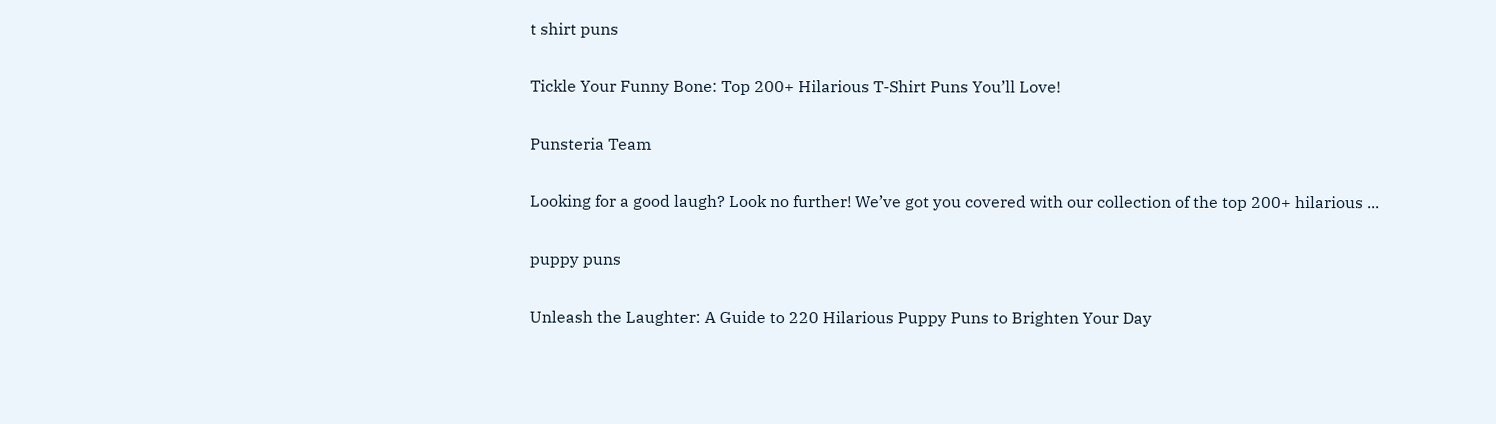t shirt puns

Tickle Your Funny Bone: Top 200+ Hilarious T-Shirt Puns You’ll Love!

Punsteria Team

Looking for a good laugh? Look no further! We’ve got you covered with our collection of the top 200+ hilarious ...

puppy puns

Unleash the Laughter: A Guide to 220 Hilarious Puppy Puns to Brighten Your Day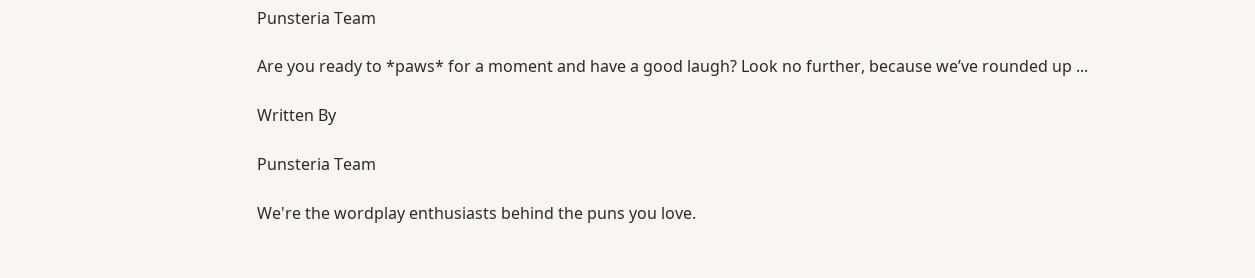Punsteria Team

Are you ready to *paws* for a moment and have a good laugh? Look no further, because we’ve rounded up ...

Written By

Punsteria Team

We're the wordplay enthusiasts behind the puns you love.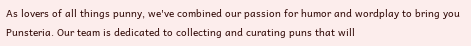As lovers of all things punny, we've combined our passion for humor and wordplay to bring you Punsteria. Our team is dedicated to collecting and curating puns that will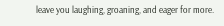leave you laughing, groaning, and eager for more.